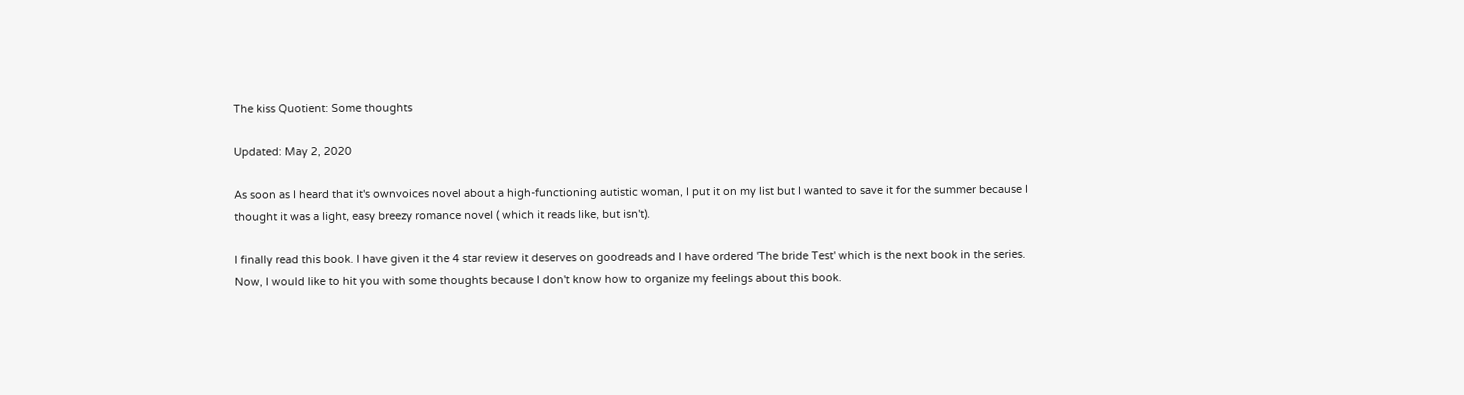The kiss Quotient: Some thoughts

Updated: May 2, 2020

As soon as I heard that it's ownvoices novel about a high-functioning autistic woman, I put it on my list but I wanted to save it for the summer because I thought it was a light, easy breezy romance novel ( which it reads like, but isn't).

I finally read this book. I have given it the 4 star review it deserves on goodreads and I have ordered 'The bride Test' which is the next book in the series. Now, I would like to hit you with some thoughts because I don't know how to organize my feelings about this book.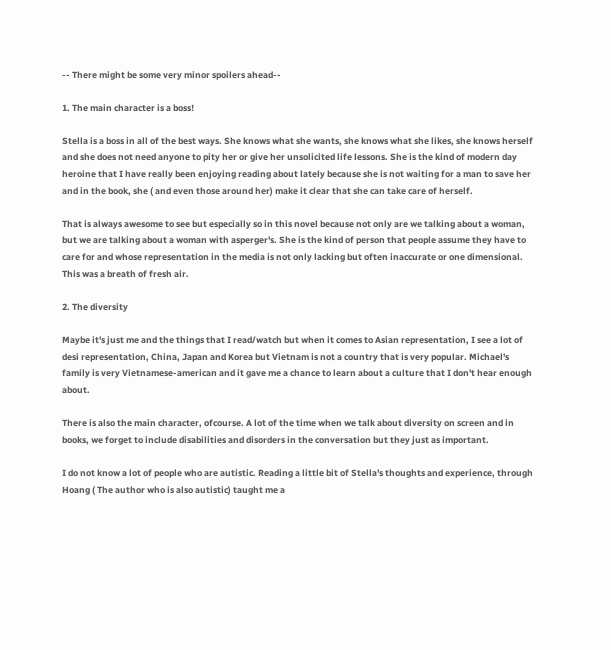-- There might be some very minor spoilers ahead--

1. The main character is a boss!

Stella is a boss in all of the best ways. She knows what she wants, she knows what she likes, she knows herself and she does not need anyone to pity her or give her unsolicited life lessons. She is the kind of modern day heroine that I have really been enjoying reading about lately because she is not waiting for a man to save her and in the book, she ( and even those around her) make it clear that she can take care of herself.

That is always awesome to see but especially so in this novel because not only are we talking about a woman, but we are talking about a woman with asperger's. She is the kind of person that people assume they have to care for and whose representation in the media is not only lacking but often inaccurate or one dimensional. This was a breath of fresh air.

2. The diversity

Maybe it's just me and the things that I read/watch but when it comes to Asian representation, I see a lot of desi representation, China, Japan and Korea but Vietnam is not a country that is very popular. Michael's family is very Vietnamese-american and it gave me a chance to learn about a culture that I don't hear enough about.

There is also the main character, ofcourse. A lot of the time when we talk about diversity on screen and in books, we forget to include disabilities and disorders in the conversation but they just as important.

I do not know a lot of people who are autistic. Reading a little bit of Stella's thoughts and experience, through Hoang ( The author who is also autistic) taught me a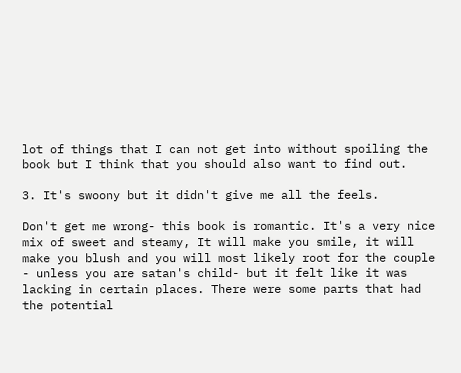lot of things that I can not get into without spoiling the book but I think that you should also want to find out.

3. It's swoony but it didn't give me all the feels.

Don't get me wrong- this book is romantic. It's a very nice mix of sweet and steamy, It will make you smile, it will make you blush and you will most likely root for the couple - unless you are satan's child- but it felt like it was lacking in certain places. There were some parts that had the potential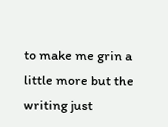to make me grin a little more but the writing just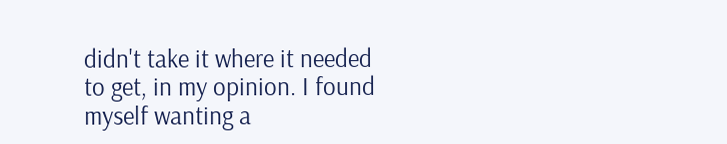didn't take it where it needed to get, in my opinion. I found myself wanting a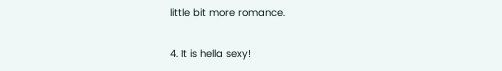little bit more romance.

4. It is hella sexy!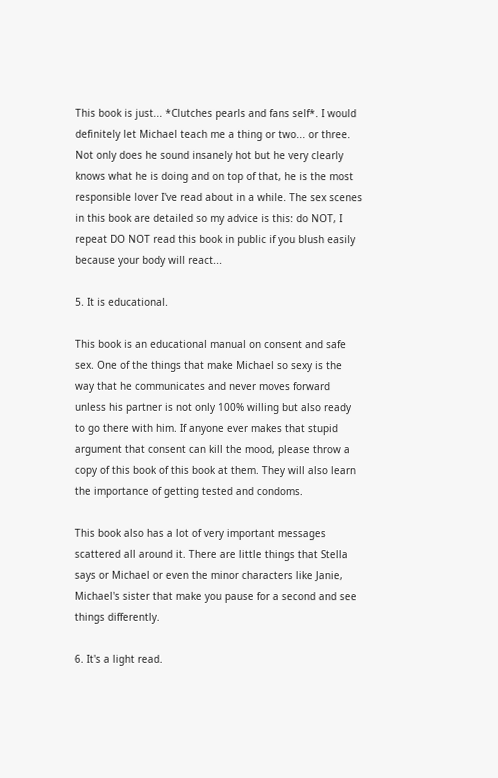This book is just... *Clutches pearls and fans self*. I would definitely let Michael teach me a thing or two... or three. Not only does he sound insanely hot but he very clearly knows what he is doing and on top of that, he is the most responsible lover I've read about in a while. The sex scenes in this book are detailed so my advice is this: do NOT, I repeat DO NOT read this book in public if you blush easily because your body will react...

5. It is educational.

This book is an educational manual on consent and safe sex. One of the things that make Michael so sexy is the way that he communicates and never moves forward unless his partner is not only 100% willing but also ready to go there with him. If anyone ever makes that stupid argument that consent can kill the mood, please throw a copy of this book of this book at them. They will also learn the importance of getting tested and condoms.

This book also has a lot of very important messages scattered all around it. There are little things that Stella says or Michael or even the minor characters like Janie, Michael's sister that make you pause for a second and see things differently.

6. It's a light read.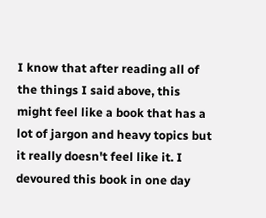I know that after reading all of the things I said above, this might feel like a book that has a lot of jargon and heavy topics but it really doesn't feel like it. I devoured this book in one day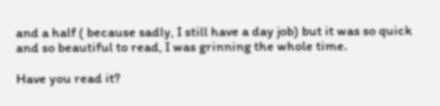and a half ( because sadly, I still have a day job) but it was so quick and so beautiful to read, I was grinning the whole time.

Have you read it?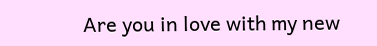Are you in love with my new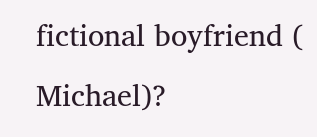fictional boyfriend ( Michael)?